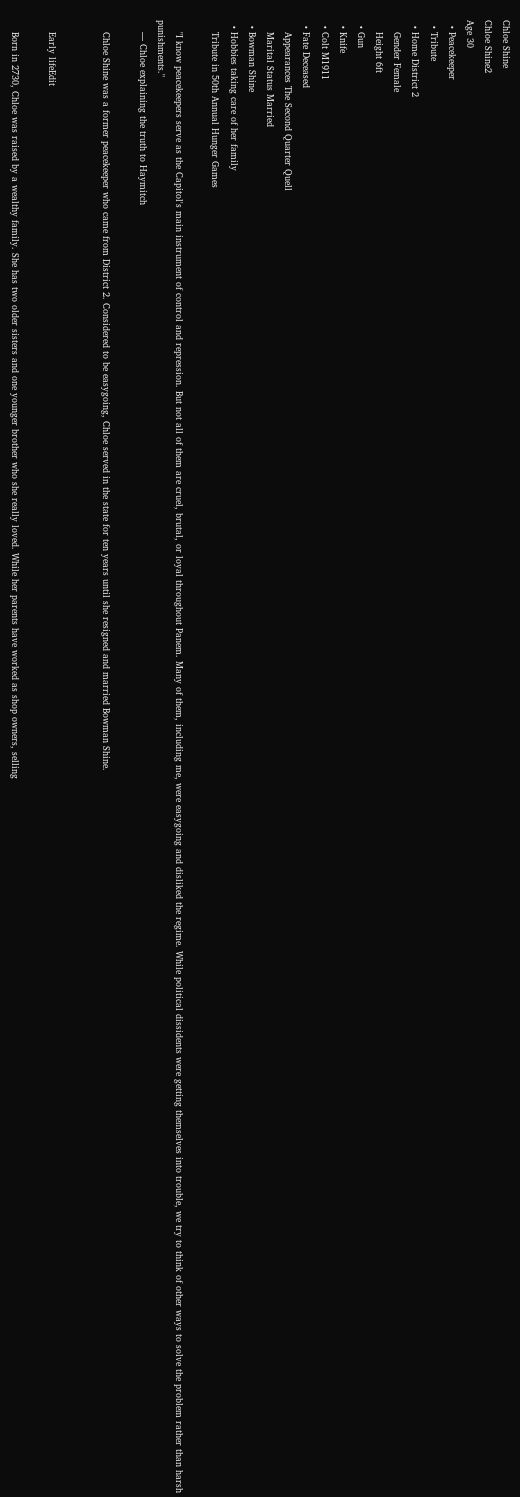Chloe Shine
Chloe Shine2
Age 30
  • Peacekeeper
  • Tribute
  • Home District 2
    Gender Female
    Height 6ft
  • Gun
  • Knife
  • Colt M1911
  • Fate Deceased
    Appearances The Second Quarter Quell
    Marital Status Married
  • Bowman Shine
  • Hobbies taking care of her family
    Tribute in 50th Annual Hunger Games

    "I know peacekeepers serve as the Capitol's main instrument of control and repression. But not all of them are cruel, brutal, or loyal throughout Panem. Many of them, including me, were easygoing and disliked the regime. While political dissidents were getting themselves into trouble, we try to think of other ways to solve the problem rather than harsh punishments."
    — Chloe explaining the truth to Haymitch

    Chloe Shine was a former peacekeeper who came from District 2. Considered to be easygoing, Chloe served in the state for ten years until she resigned and married Bowman Shine.


    Early lifeEdit

    Born in 2730, Chloe was raised by a wealthy family. She has two older sisters and one younger brother who she really loved. While her parents have worked as shop owners, selling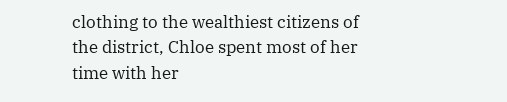clothing to the wealthiest citizens of the district, Chloe spent most of her time with her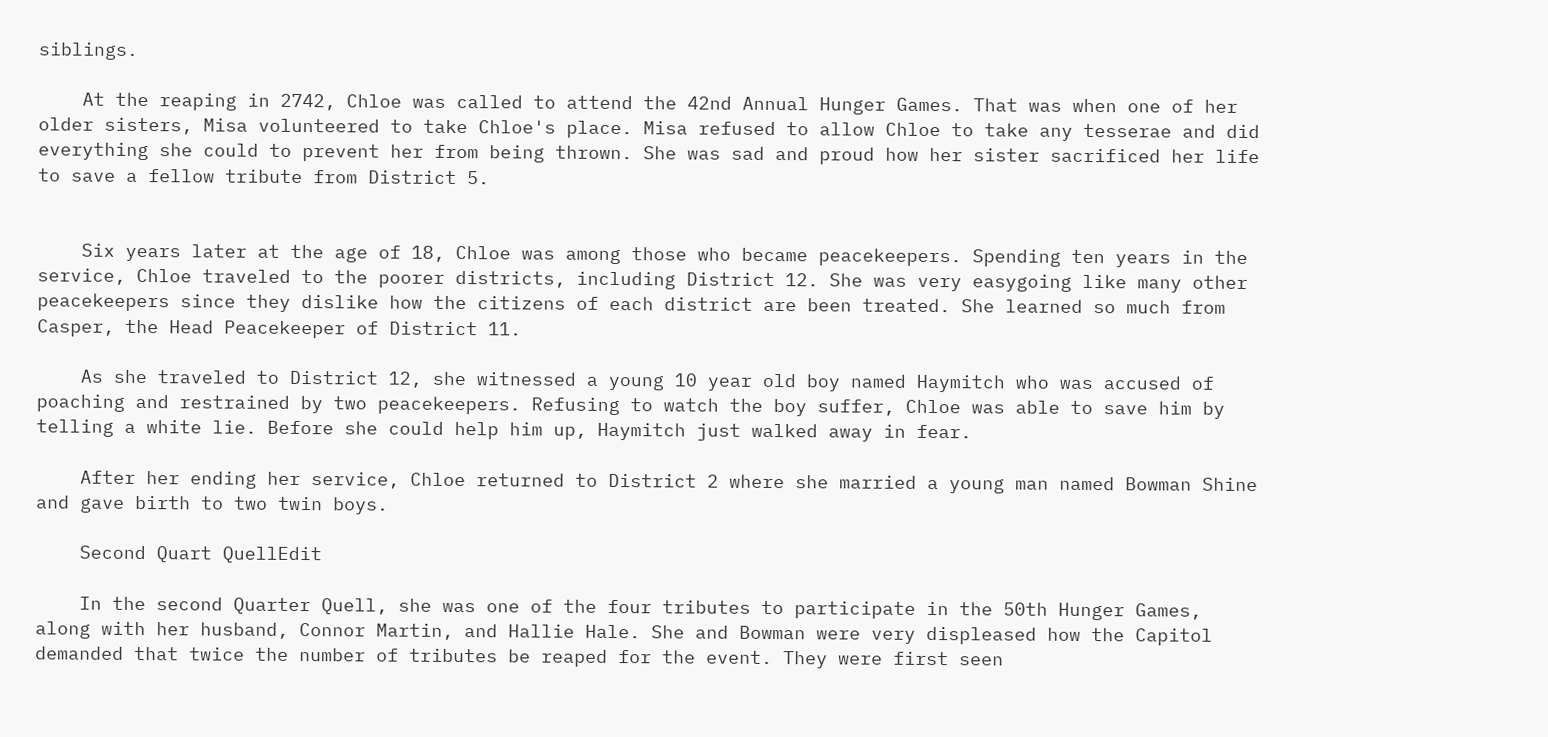siblings.

    At the reaping in 2742, Chloe was called to attend the 42nd Annual Hunger Games. That was when one of her older sisters, Misa volunteered to take Chloe's place. Misa refused to allow Chloe to take any tesserae and did everything she could to prevent her from being thrown. She was sad and proud how her sister sacrificed her life to save a fellow tribute from District 5.


    Six years later at the age of 18, Chloe was among those who became peacekeepers. Spending ten years in the service, Chloe traveled to the poorer districts, including District 12. She was very easygoing like many other peacekeepers since they dislike how the citizens of each district are been treated. She learned so much from Casper, the Head Peacekeeper of District 11.

    As she traveled to District 12, she witnessed a young 10 year old boy named Haymitch who was accused of poaching and restrained by two peacekeepers. Refusing to watch the boy suffer, Chloe was able to save him by telling a white lie. Before she could help him up, Haymitch just walked away in fear.

    After her ending her service, Chloe returned to District 2 where she married a young man named Bowman Shine and gave birth to two twin boys.

    Second Quart QuellEdit

    In the second Quarter Quell, she was one of the four tributes to participate in the 50th Hunger Games, along with her husband, Connor Martin, and Hallie Hale. She and Bowman were very displeased how the Capitol demanded that twice the number of tributes be reaped for the event. They were first seen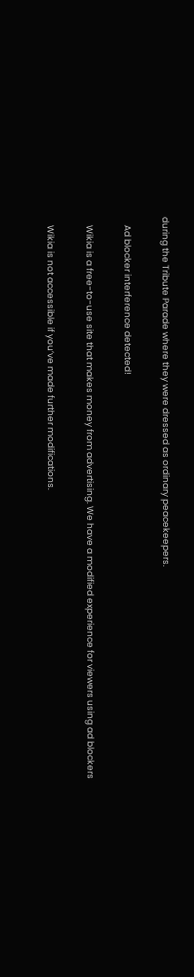during the Tribute Parade where they were dressed as ordinary peacekeepers.

    Ad blocker interference detected!

    Wikia is a free-to-use site that makes money from advertising. We have a modified experience for viewers using ad blockers

    Wikia is not accessible if you’ve made further modifications.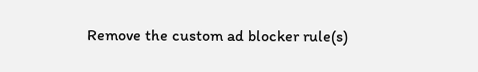Remove the custom ad blocker rule(s)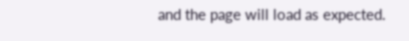and the page will load as expected.